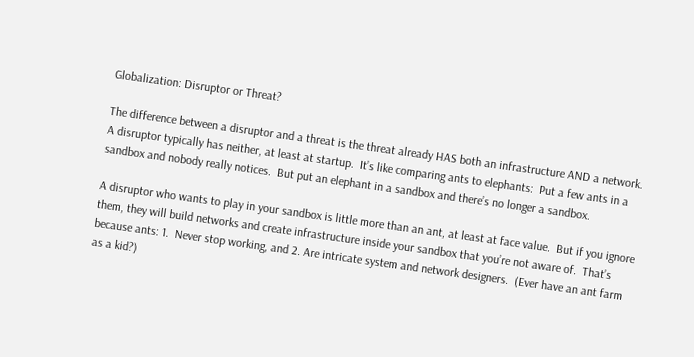Globalization: Disruptor or Threat?

The difference between a disruptor and a threat is the threat already HAS both an infrastructure AND a network.  A disruptor typically has neither, at least at startup.  It’s like comparing ants to elephants:  Put a few ants in a sandbox and nobody really notices.  But put an elephant in a sandbox and there’s no longer a sandbox.

A disruptor who wants to play in your sandbox is little more than an ant, at least at face value.  But if you ignore them, they will build networks and create infrastructure inside your sandbox that you’re not aware of.  That’s because ants: 1.  Never stop working, and 2. Are intricate system and network designers.  (Ever have an ant farm as a kid?)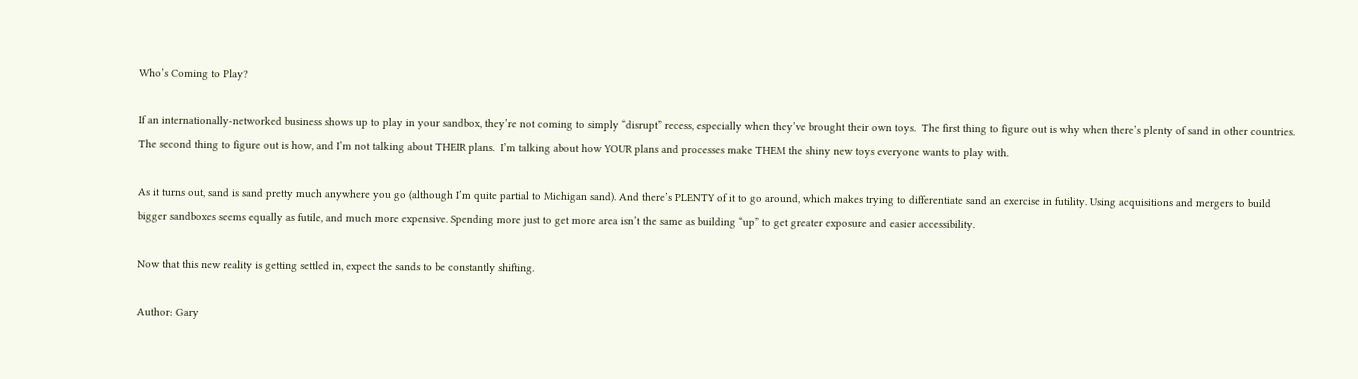Who’s Coming to Play?

If an internationally-networked business shows up to play in your sandbox, they’re not coming to simply “disrupt” recess, especially when they’ve brought their own toys.  The first thing to figure out is why when there’s plenty of sand in other countries.  The second thing to figure out is how, and I’m not talking about THEIR plans.  I’m talking about how YOUR plans and processes make THEM the shiny new toys everyone wants to play with.

As it turns out, sand is sand pretty much anywhere you go (although I’m quite partial to Michigan sand). And there’s PLENTY of it to go around, which makes trying to differentiate sand an exercise in futility. Using acquisitions and mergers to build bigger sandboxes seems equally as futile, and much more expensive. Spending more just to get more area isn’t the same as building “up” to get greater exposure and easier accessibility.

Now that this new reality is getting settled in, expect the sands to be constantly shifting.

Author: Gary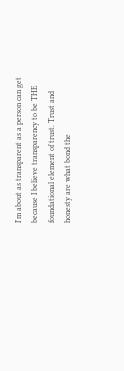I'm about as transparent as a person can get because I believe transparency to be THE foundational element of trust. Trust and honesty are what bond the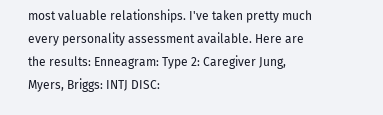most valuable relationships. I've taken pretty much every personality assessment available. Here are the results: Enneagram: Type 2: Caregiver Jung, Myers, Briggs: INTJ DISC: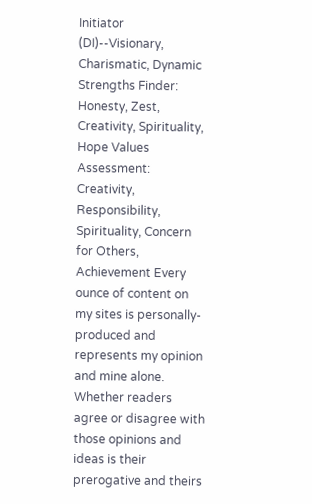Initiator (DI)--Visionary, Charismatic, Dynamic Strengths Finder: Honesty, Zest, Creativity, Spirituality, Hope Values Assessment: Creativity, Responsibility, Spirituality, Concern for Others, Achievement Every ounce of content on my sites is personally-produced and represents my opinion and mine alone. Whether readers agree or disagree with those opinions and ideas is their prerogative and theirs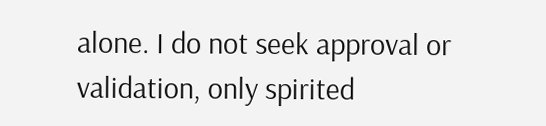alone. I do not seek approval or validation, only spirited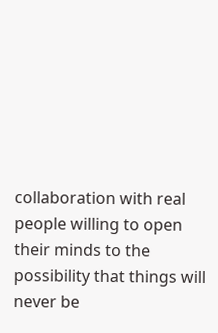collaboration with real people willing to open their minds to the possibility that things will never be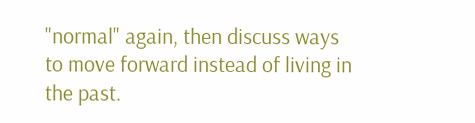"normal" again, then discuss ways to move forward instead of living in the past.